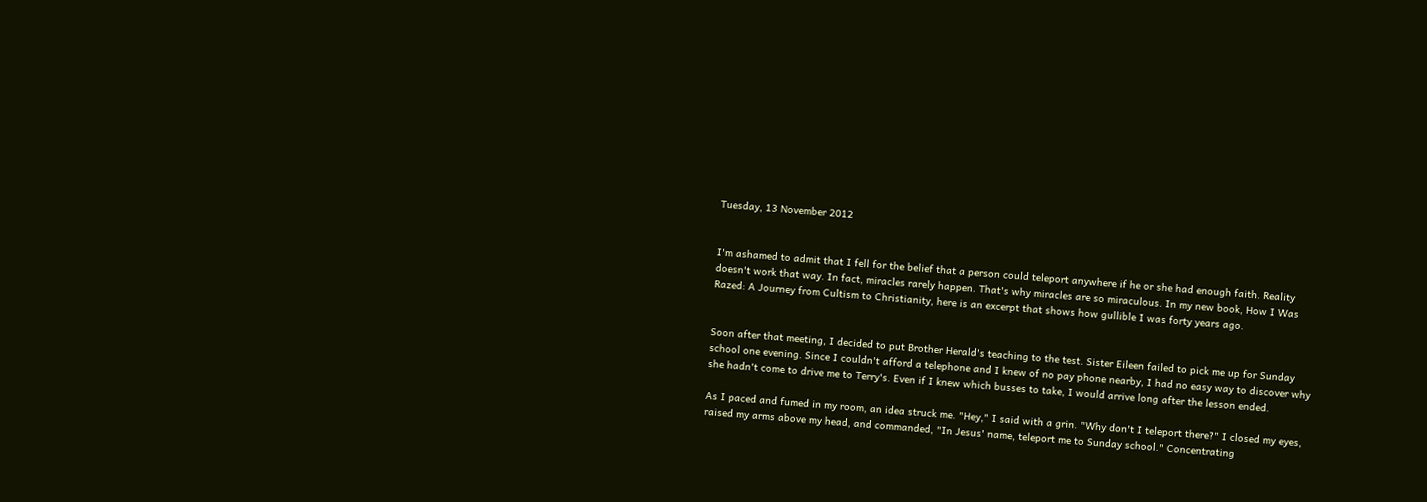Tuesday, 13 November 2012


I'm ashamed to admit that I fell for the belief that a person could teleport anywhere if he or she had enough faith. Reality doesn't work that way. In fact, miracles rarely happen. That's why miracles are so miraculous. In my new book, How I Was Razed: A Journey from Cultism to Christianity, here is an excerpt that shows how gullible I was forty years ago.


Soon after that meeting, I decided to put Brother Herald's teaching to the test. Sister Eileen failed to pick me up for Sunday school one evening. Since I couldn't afford a telephone and I knew of no pay phone nearby, I had no easy way to discover why she hadn't come to drive me to Terry's. Even if I knew which busses to take, I would arrive long after the lesson ended.

As I paced and fumed in my room, an idea struck me. "Hey," I said with a grin. "Why don't I teleport there?" I closed my eyes, raised my arms above my head, and commanded, "In Jesus' name, teleport me to Sunday school." Concentrating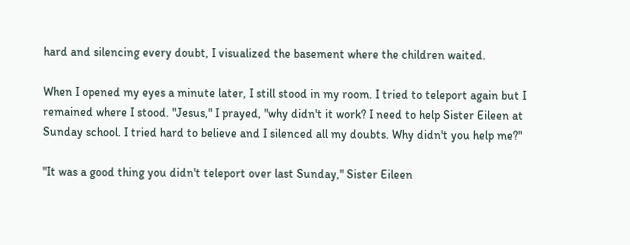hard and silencing every doubt, I visualized the basement where the children waited.

When I opened my eyes a minute later, I still stood in my room. I tried to teleport again but I remained where I stood. "Jesus," I prayed, "why didn't it work? I need to help Sister Eileen at Sunday school. I tried hard to believe and I silenced all my doubts. Why didn't you help me?"

"It was a good thing you didn't teleport over last Sunday," Sister Eileen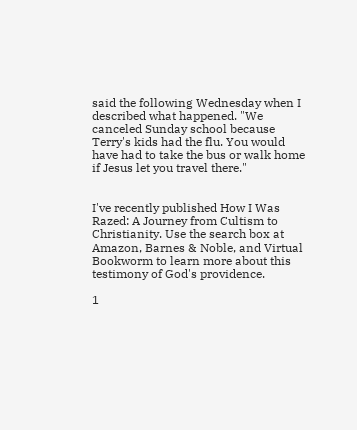said the following Wednesday when I described what happened. "We canceled Sunday school because Terry's kids had the flu. You would have had to take the bus or walk home if Jesus let you travel there."


I've recently published How I Was Razed: A Journey from Cultism to Christianity. Use the search box at Amazon, Barnes & Noble, and Virtual Bookworm to learn more about this testimony of God's providence.

1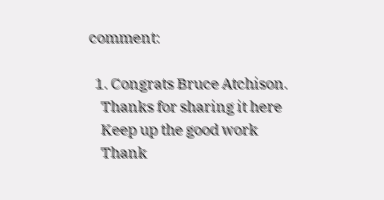comment:

  1. Congrats Bruce Atchison.
    Thanks for sharing it here
    Keep up the good work
    Thank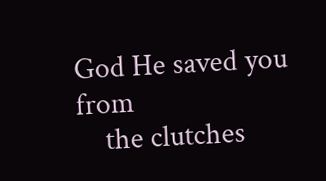God He saved you from
    the clutches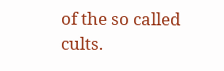of the so called cults.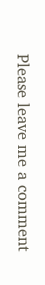Please leave me a comment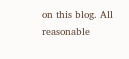on this blog. All reasonable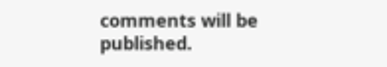comments will be published.